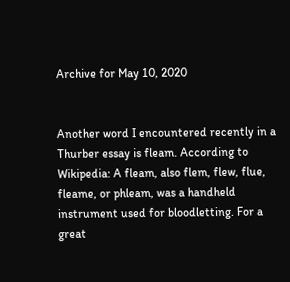Archive for May 10, 2020


Another word I encountered recently in a Thurber essay is fleam. According to Wikipedia: A fleam, also flem, flew, flue, fleame, or phleam, was a handheld instrument used for bloodletting. For a great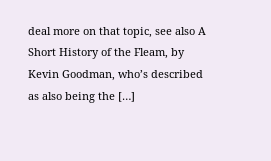deal more on that topic, see also A Short History of the Fleam, by Kevin Goodman, who’s described as also being the […]